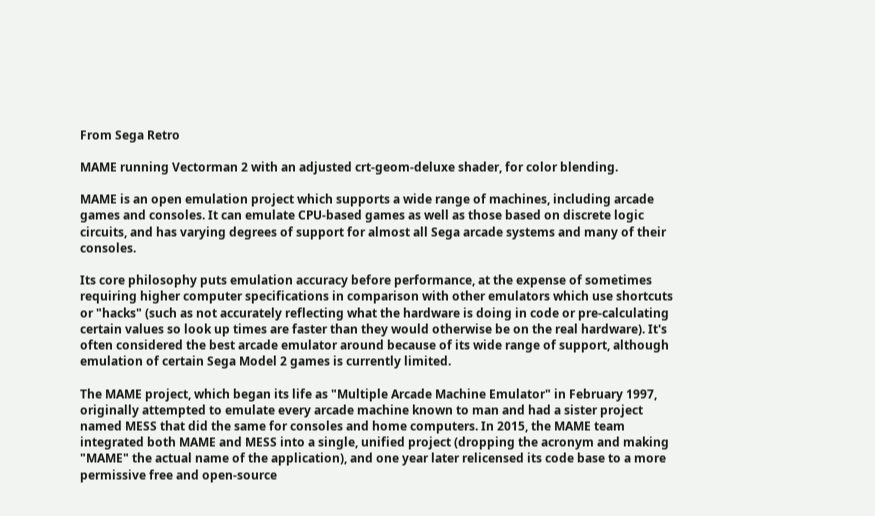From Sega Retro

MAME running Vectorman 2 with an adjusted crt-geom-deluxe shader, for color blending.

MAME is an open emulation project which supports a wide range of machines, including arcade games and consoles. It can emulate CPU-based games as well as those based on discrete logic circuits, and has varying degrees of support for almost all Sega arcade systems and many of their consoles.

Its core philosophy puts emulation accuracy before performance, at the expense of sometimes requiring higher computer specifications in comparison with other emulators which use shortcuts or "hacks" (such as not accurately reflecting what the hardware is doing in code or pre-calculating certain values so look up times are faster than they would otherwise be on the real hardware). It's often considered the best arcade emulator around because of its wide range of support, although emulation of certain Sega Model 2 games is currently limited.

The MAME project, which began its life as "Multiple Arcade Machine Emulator" in February 1997, originally attempted to emulate every arcade machine known to man and had a sister project named MESS that did the same for consoles and home computers. In 2015, the MAME team integrated both MAME and MESS into a single, unified project (dropping the acronym and making "MAME" the actual name of the application), and one year later relicensed its code base to a more permissive free and open-source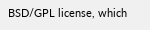BSD/GPL license, which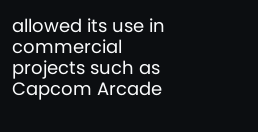allowed its use in commercial projects such as Capcom Arcade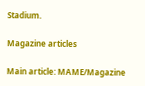Stadium.

Magazine articles

Main article: MAME/Magazine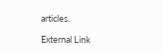articles.

External Link